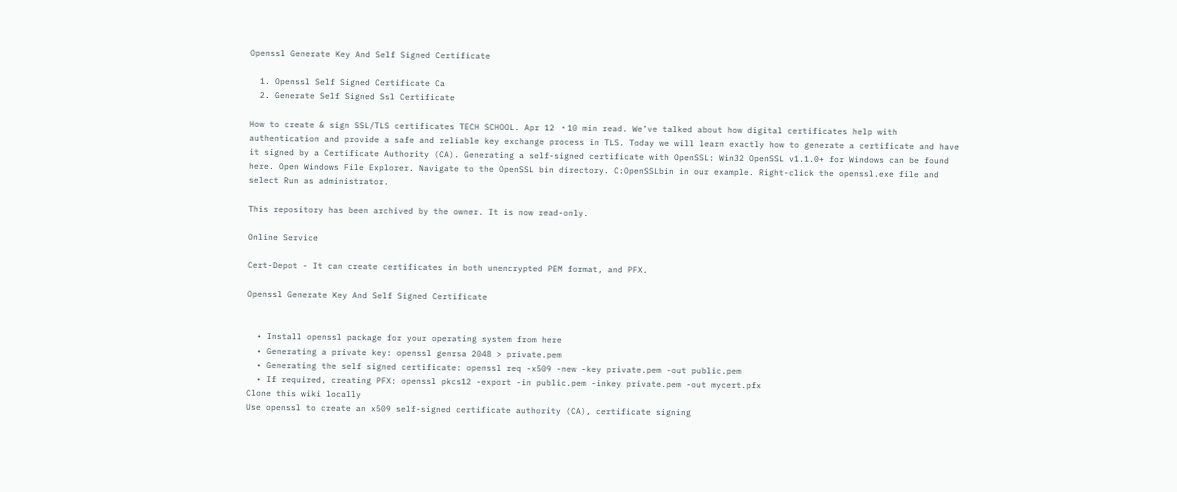Openssl Generate Key And Self Signed Certificate

  1. Openssl Self Signed Certificate Ca
  2. Generate Self Signed Ssl Certificate

How to create & sign SSL/TLS certificates TECH SCHOOL. Apr 12 ・10 min read. We’ve talked about how digital certificates help with authentication and provide a safe and reliable key exchange process in TLS. Today we will learn exactly how to generate a certificate and have it signed by a Certificate Authority (CA). Generating a self-signed certificate with OpenSSL: Win32 OpenSSL v1.1.0+ for Windows can be found here. Open Windows File Explorer. Navigate to the OpenSSL bin directory. C:OpenSSLbin in our example. Right-click the openssl.exe file and select Run as administrator.

This repository has been archived by the owner. It is now read-only.

Online Service

Cert-Depot - It can create certificates in both unencrypted PEM format, and PFX.

Openssl Generate Key And Self Signed Certificate


  • Install openssl package for your operating system from here
  • Generating a private key: openssl genrsa 2048 > private.pem
  • Generating the self signed certificate: openssl req -x509 -new -key private.pem -out public.pem
  • If required, creating PFX: openssl pkcs12 -export -in public.pem -inkey private.pem -out mycert.pfx
Clone this wiki locally
Use openssl to create an x509 self-signed certificate authority (CA), certificate signing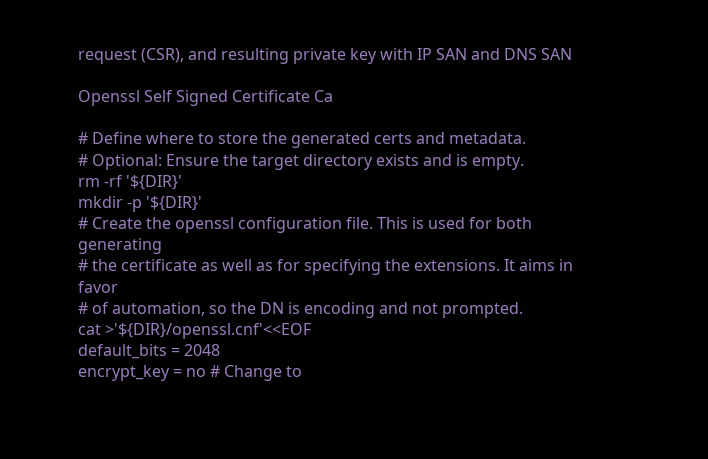request (CSR), and resulting private key with IP SAN and DNS SAN

Openssl Self Signed Certificate Ca

# Define where to store the generated certs and metadata.
# Optional: Ensure the target directory exists and is empty.
rm -rf '${DIR}'
mkdir -p '${DIR}'
# Create the openssl configuration file. This is used for both generating
# the certificate as well as for specifying the extensions. It aims in favor
# of automation, so the DN is encoding and not prompted.
cat >'${DIR}/openssl.cnf'<<EOF
default_bits = 2048
encrypt_key = no # Change to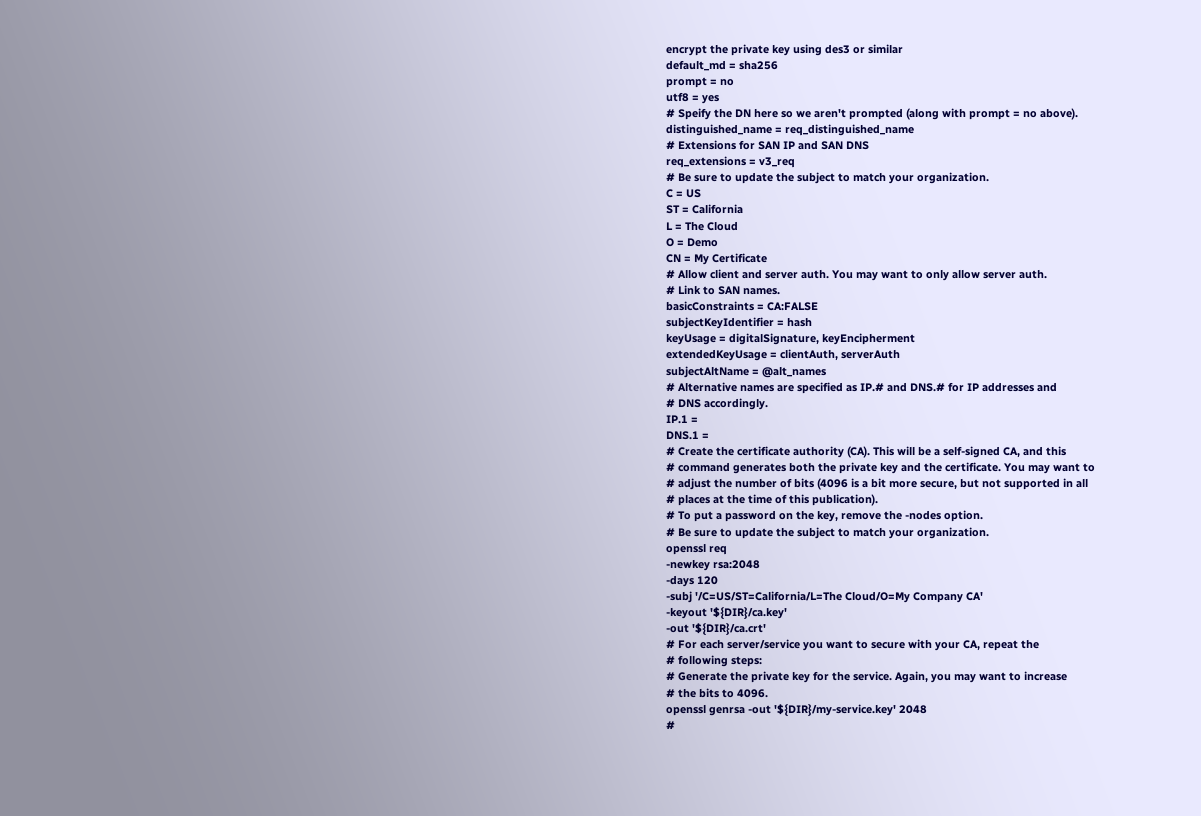encrypt the private key using des3 or similar
default_md = sha256
prompt = no
utf8 = yes
# Speify the DN here so we aren't prompted (along with prompt = no above).
distinguished_name = req_distinguished_name
# Extensions for SAN IP and SAN DNS
req_extensions = v3_req
# Be sure to update the subject to match your organization.
C = US
ST = California
L = The Cloud
O = Demo
CN = My Certificate
# Allow client and server auth. You may want to only allow server auth.
# Link to SAN names.
basicConstraints = CA:FALSE
subjectKeyIdentifier = hash
keyUsage = digitalSignature, keyEncipherment
extendedKeyUsage = clientAuth, serverAuth
subjectAltName = @alt_names
# Alternative names are specified as IP.# and DNS.# for IP addresses and
# DNS accordingly.
IP.1 =
DNS.1 =
# Create the certificate authority (CA). This will be a self-signed CA, and this
# command generates both the private key and the certificate. You may want to
# adjust the number of bits (4096 is a bit more secure, but not supported in all
# places at the time of this publication).
# To put a password on the key, remove the -nodes option.
# Be sure to update the subject to match your organization.
openssl req
-newkey rsa:2048
-days 120
-subj '/C=US/ST=California/L=The Cloud/O=My Company CA'
-keyout '${DIR}/ca.key'
-out '${DIR}/ca.crt'
# For each server/service you want to secure with your CA, repeat the
# following steps:
# Generate the private key for the service. Again, you may want to increase
# the bits to 4096.
openssl genrsa -out '${DIR}/my-service.key' 2048
#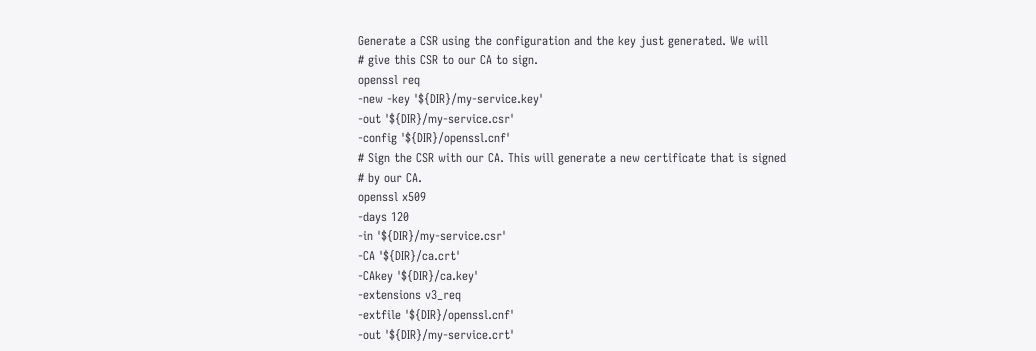Generate a CSR using the configuration and the key just generated. We will
# give this CSR to our CA to sign.
openssl req
-new -key '${DIR}/my-service.key'
-out '${DIR}/my-service.csr'
-config '${DIR}/openssl.cnf'
# Sign the CSR with our CA. This will generate a new certificate that is signed
# by our CA.
openssl x509
-days 120
-in '${DIR}/my-service.csr'
-CA '${DIR}/ca.crt'
-CAkey '${DIR}/ca.key'
-extensions v3_req
-extfile '${DIR}/openssl.cnf'
-out '${DIR}/my-service.crt'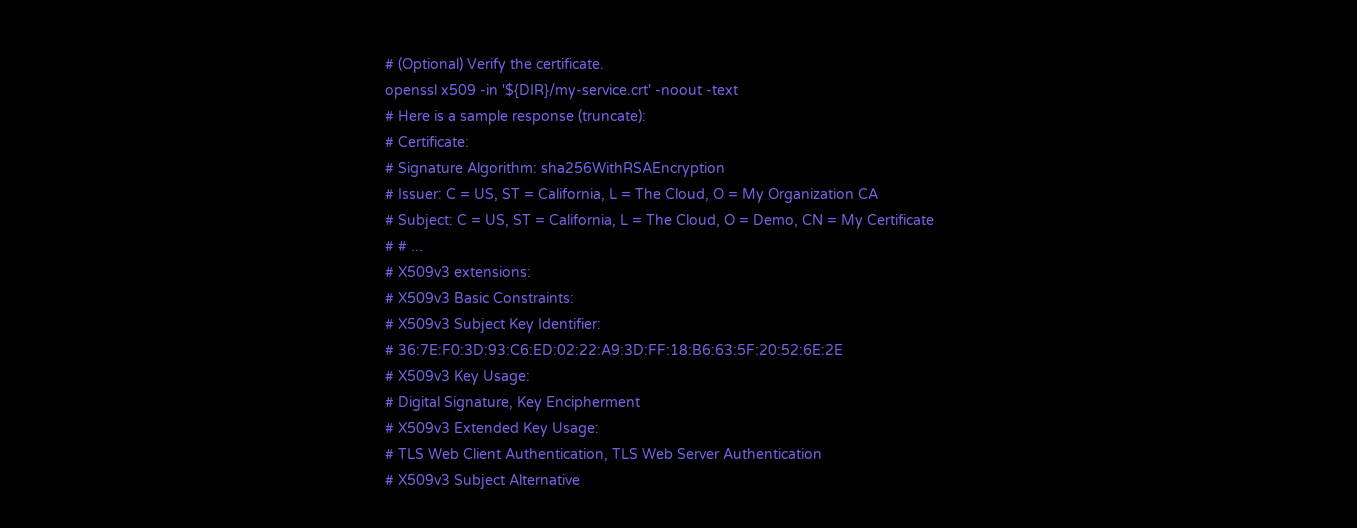# (Optional) Verify the certificate.
openssl x509 -in '${DIR}/my-service.crt' -noout -text
# Here is a sample response (truncate):
# Certificate:
# Signature Algorithm: sha256WithRSAEncryption
# Issuer: C = US, ST = California, L = The Cloud, O = My Organization CA
# Subject: C = US, ST = California, L = The Cloud, O = Demo, CN = My Certificate
# # ...
# X509v3 extensions:
# X509v3 Basic Constraints:
# X509v3 Subject Key Identifier:
# 36:7E:F0:3D:93:C6:ED:02:22:A9:3D:FF:18:B6:63:5F:20:52:6E:2E
# X509v3 Key Usage:
# Digital Signature, Key Encipherment
# X509v3 Extended Key Usage:
# TLS Web Client Authentication, TLS Web Server Authentication
# X509v3 Subject Alternative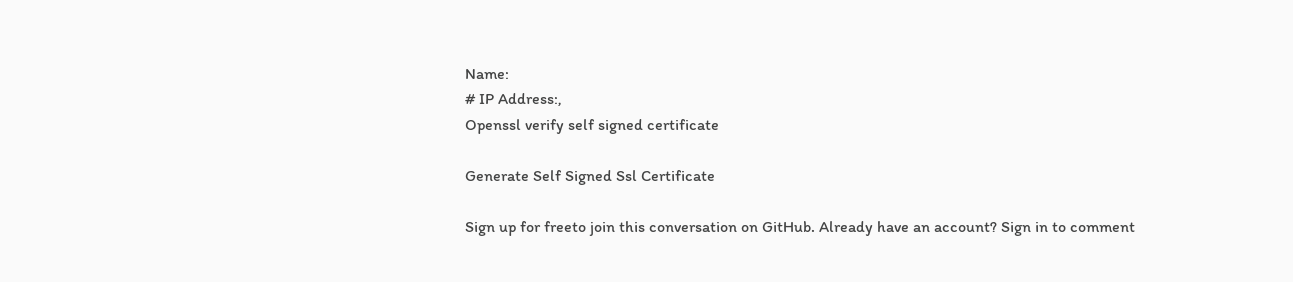Name:
# IP Address:,
Openssl verify self signed certificate

Generate Self Signed Ssl Certificate

Sign up for freeto join this conversation on GitHub. Already have an account? Sign in to comment